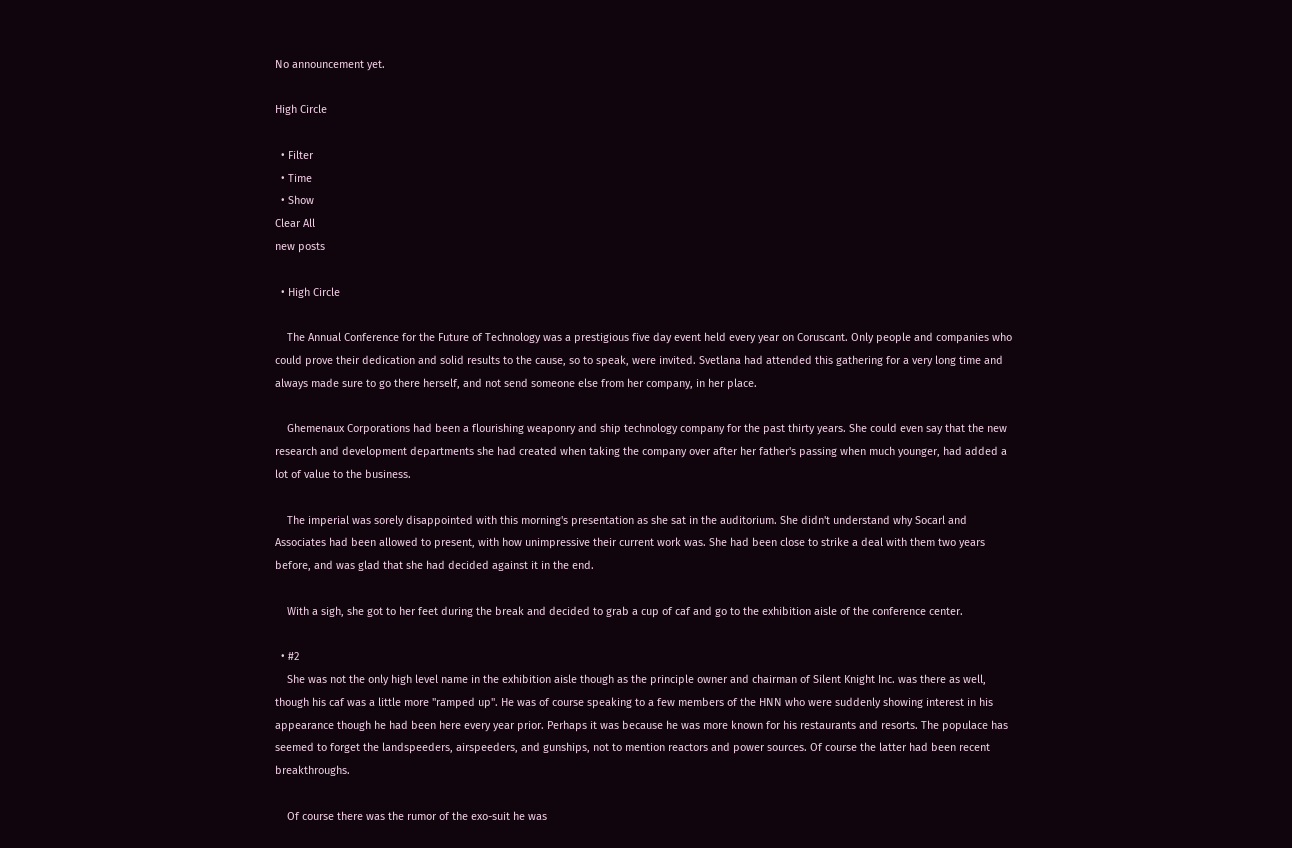No announcement yet.

High Circle

  • Filter
  • Time
  • Show
Clear All
new posts

  • High Circle

    The Annual Conference for the Future of Technology was a prestigious five day event held every year on Coruscant. Only people and companies who could prove their dedication and solid results to the cause, so to speak, were invited. Svetlana had attended this gathering for a very long time and always made sure to go there herself, and not send someone else from her company, in her place.

    Ghemenaux Corporations had been a flourishing weaponry and ship technology company for the past thirty years. She could even say that the new research and development departments she had created when taking the company over after her father's passing when much younger, had added a lot of value to the business.

    The imperial was sorely disappointed with this morning's presentation as she sat in the auditorium. She didn't understand why Socarl and Associates had been allowed to present, with how unimpressive their current work was. She had been close to strike a deal with them two years before, and was glad that she had decided against it in the end.

    With a sigh, she got to her feet during the break and decided to grab a cup of caf and go to the exhibition aisle of the conference center.

  • #2
    She was not the only high level name in the exhibition aisle though as the principle owner and chairman of Silent Knight Inc. was there as well, though his caf was a little more "ramped up". He was of course speaking to a few members of the HNN who were suddenly showing interest in his appearance though he had been here every year prior. Perhaps it was because he was more known for his restaurants and resorts. The populace has seemed to forget the landspeeders, airspeeders, and gunships, not to mention reactors and power sources. Of course the latter had been recent breakthroughs.

    Of course there was the rumor of the exo-suit he was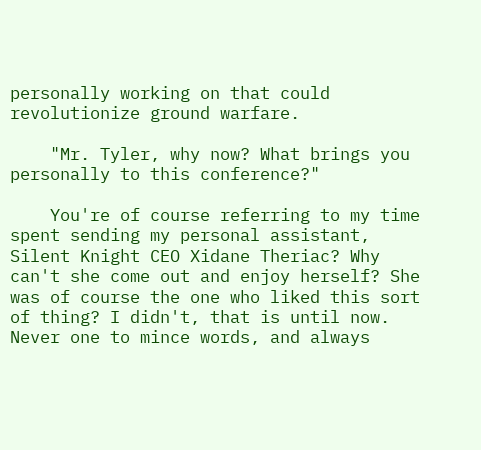personally working on that could revolutionize ground warfare.

    "Mr. Tyler, why now? What brings you personally to this conference?"

    You're of course referring to my time spent sending my personal assistant, Silent Knight CEO Xidane Theriac? Why can't she come out and enjoy herself? She was of course the one who liked this sort of thing? I didn't, that is until now. Never one to mince words, and always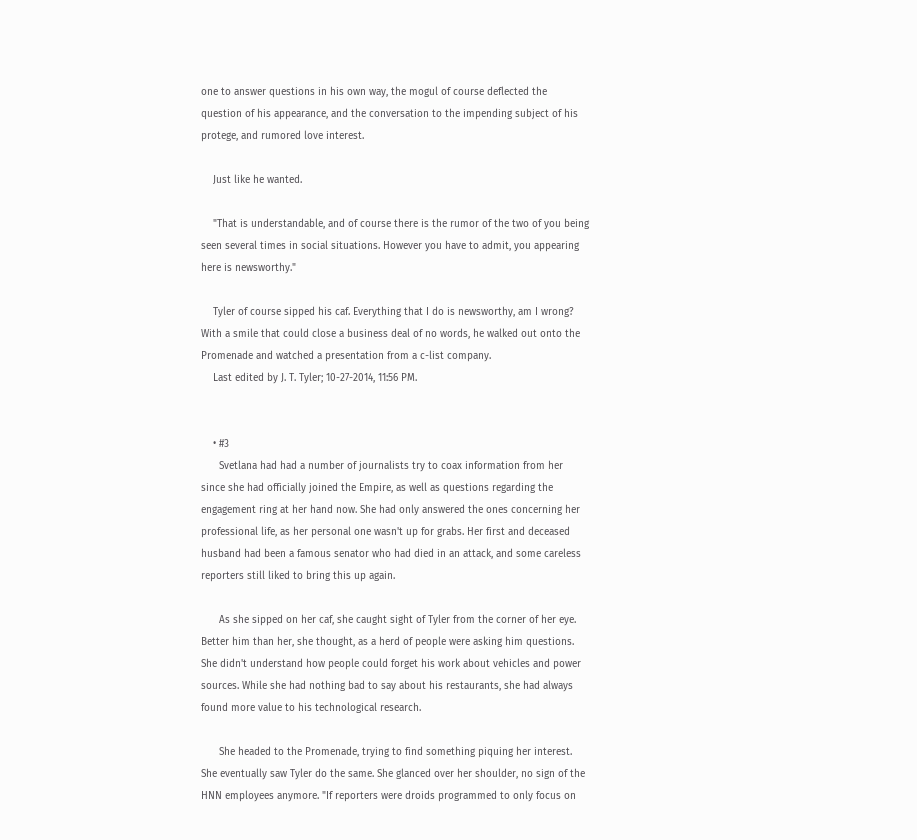one to answer questions in his own way, the mogul of course deflected the question of his appearance, and the conversation to the impending subject of his protege, and rumored love interest.

    Just like he wanted.

    "That is understandable, and of course there is the rumor of the two of you being seen several times in social situations. However you have to admit, you appearing here is newsworthy."

    Tyler of course sipped his caf. Everything that I do is newsworthy, am I wrong? With a smile that could close a business deal of no words, he walked out onto the Promenade and watched a presentation from a c-list company.
    Last edited by J. T. Tyler; 10-27-2014, 11:56 PM.


    • #3
      Svetlana had had a number of journalists try to coax information from her since she had officially joined the Empire, as well as questions regarding the engagement ring at her hand now. She had only answered the ones concerning her professional life, as her personal one wasn't up for grabs. Her first and deceased husband had been a famous senator who had died in an attack, and some careless reporters still liked to bring this up again.

      As she sipped on her caf, she caught sight of Tyler from the corner of her eye. Better him than her, she thought, as a herd of people were asking him questions. She didn't understand how people could forget his work about vehicles and power sources. While she had nothing bad to say about his restaurants, she had always found more value to his technological research.

      She headed to the Promenade, trying to find something piquing her interest. She eventually saw Tyler do the same. She glanced over her shoulder, no sign of the HNN employees anymore. "If reporters were droids programmed to only focus on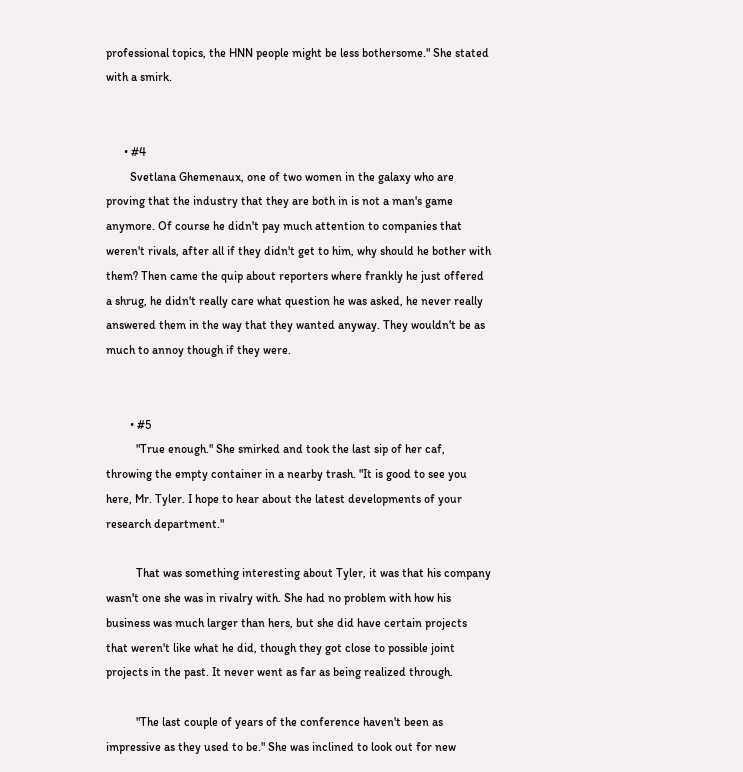professional topics, the HNN people might be less bothersome." She stated with a smirk.


      • #4
        Svetlana Ghemenaux, one of two women in the galaxy who are proving that the industry that they are both in is not a man's game anymore. Of course he didn't pay much attention to companies that weren't rivals, after all if they didn't get to him, why should he bother with them? Then came the quip about reporters where frankly he just offered a shrug, he didn't really care what question he was asked, he never really answered them in the way that they wanted anyway. They wouldn't be as much to annoy though if they were.


        • #5
          "True enough." She smirked and took the last sip of her caf, throwing the empty container in a nearby trash. "It is good to see you here, Mr. Tyler. I hope to hear about the latest developments of your research department."

          That was something interesting about Tyler, it was that his company wasn't one she was in rivalry with. She had no problem with how his business was much larger than hers, but she did have certain projects that weren't like what he did, though they got close to possible joint projects in the past. It never went as far as being realized through.

          "The last couple of years of the conference haven't been as impressive as they used to be." She was inclined to look out for new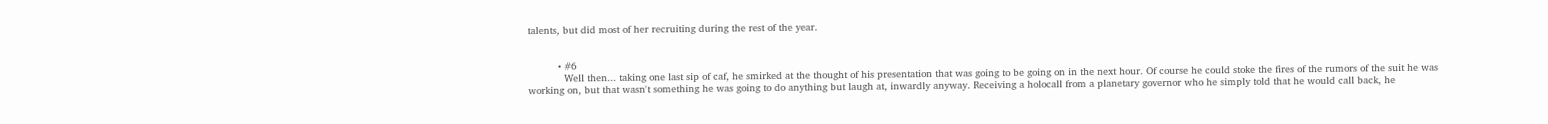talents, but did most of her recruiting during the rest of the year.


          • #6
            Well then... taking one last sip of caf, he smirked at the thought of his presentation that was going to be going on in the next hour. Of course he could stoke the fires of the rumors of the suit he was working on, but that wasn't something he was going to do anything but laugh at, inwardly anyway. Receiving a holocall from a planetary governor who he simply told that he would call back, he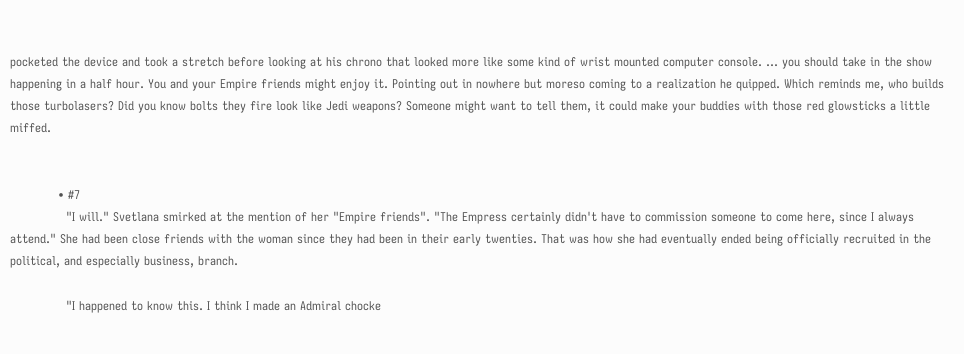pocketed the device and took a stretch before looking at his chrono that looked more like some kind of wrist mounted computer console. ... you should take in the show happening in a half hour. You and your Empire friends might enjoy it. Pointing out in nowhere but moreso coming to a realization he quipped. Which reminds me, who builds those turbolasers? Did you know bolts they fire look like Jedi weapons? Someone might want to tell them, it could make your buddies with those red glowsticks a little miffed.


            • #7
              "I will." Svetlana smirked at the mention of her "Empire friends". "The Empress certainly didn't have to commission someone to come here, since I always attend." She had been close friends with the woman since they had been in their early twenties. That was how she had eventually ended being officially recruited in the political, and especially business, branch.

              "I happened to know this. I think I made an Admiral chocke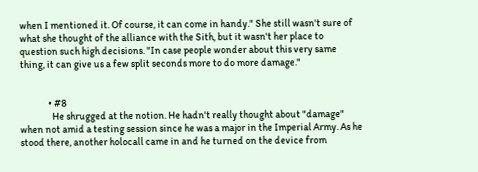when I mentioned it. Of course, it can come in handy." She still wasn't sure of what she thought of the alliance with the Sith, but it wasn't her place to question such high decisions. "In case people wonder about this very same thing, it can give us a few split seconds more to do more damage."


              • #8
                He shrugged at the notion. He hadn't really thought about "damage" when not amid a testing session since he was a major in the Imperial Army. As he stood there, another holocall came in and he turned on the device from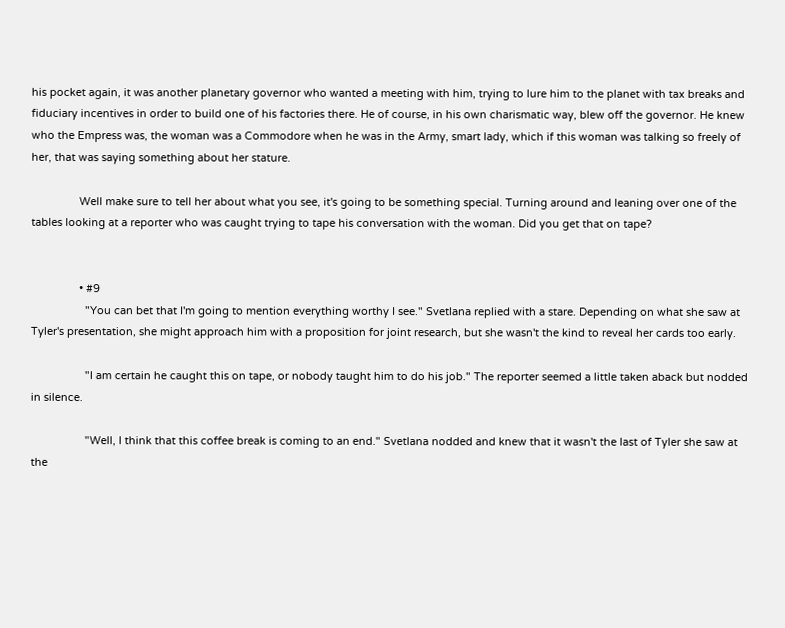his pocket again, it was another planetary governor who wanted a meeting with him, trying to lure him to the planet with tax breaks and fiduciary incentives in order to build one of his factories there. He of course, in his own charismatic way, blew off the governor. He knew who the Empress was, the woman was a Commodore when he was in the Army, smart lady, which if this woman was talking so freely of her, that was saying something about her stature.

                Well make sure to tell her about what you see, it's going to be something special. Turning around and leaning over one of the tables looking at a reporter who was caught trying to tape his conversation with the woman. Did you get that on tape?


                • #9
                  "You can bet that I'm going to mention everything worthy I see." Svetlana replied with a stare. Depending on what she saw at Tyler's presentation, she might approach him with a proposition for joint research, but she wasn't the kind to reveal her cards too early.

                  "I am certain he caught this on tape, or nobody taught him to do his job." The reporter seemed a little taken aback but nodded in silence.

                  "Well, I think that this coffee break is coming to an end." Svetlana nodded and knew that it wasn't the last of Tyler she saw at the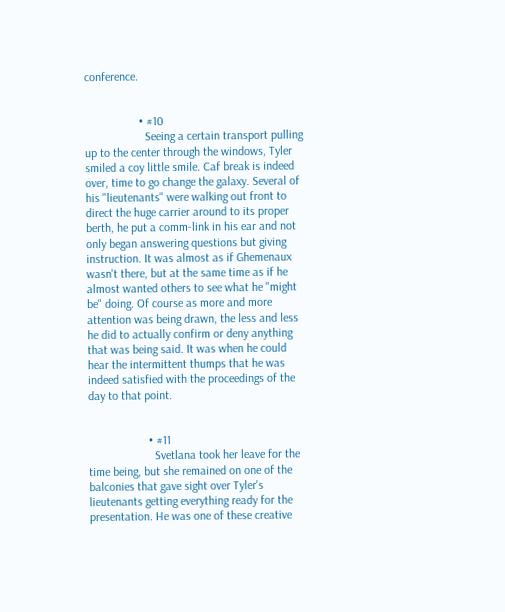conference.


                  • #10
                    Seeing a certain transport pulling up to the center through the windows, Tyler smiled a coy little smile. Caf break is indeed over, time to go change the galaxy. Several of his "lieutenants" were walking out front to direct the huge carrier around to its proper berth, he put a comm-link in his ear and not only began answering questions but giving instruction. It was almost as if Ghemenaux wasn't there, but at the same time as if he almost wanted others to see what he "might be" doing. Of course as more and more attention was being drawn, the less and less he did to actually confirm or deny anything that was being said. It was when he could hear the intermittent thumps that he was indeed satisfied with the proceedings of the day to that point.


                    • #11
                      Svetlana took her leave for the time being, but she remained on one of the balconies that gave sight over Tyler's lieutenants getting everything ready for the presentation. He was one of these creative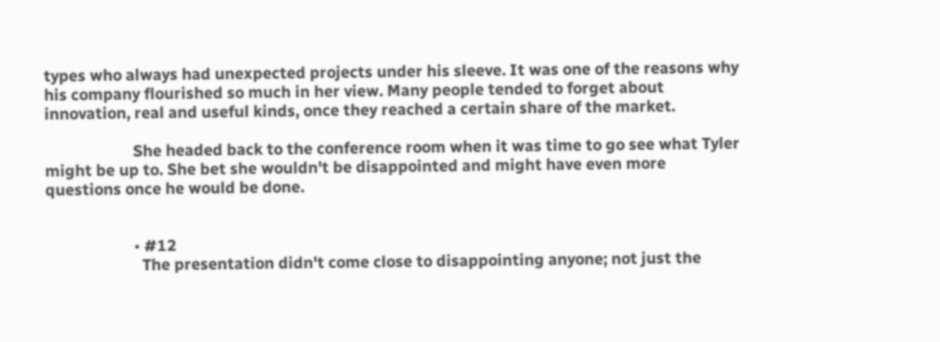types who always had unexpected projects under his sleeve. It was one of the reasons why his company flourished so much in her view. Many people tended to forget about innovation, real and useful kinds, once they reached a certain share of the market.

                      She headed back to the conference room when it was time to go see what Tyler might be up to. She bet she wouldn't be disappointed and might have even more questions once he would be done.


                      • #12
                        The presentation didn't come close to disappointing anyone; not just the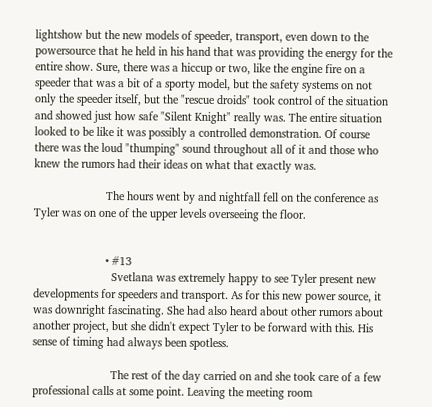lightshow but the new models of speeder, transport, even down to the powersource that he held in his hand that was providing the energy for the entire show. Sure, there was a hiccup or two, like the engine fire on a speeder that was a bit of a sporty model, but the safety systems on not only the speeder itself, but the "rescue droids" took control of the situation and showed just how safe "Silent Knight" really was. The entire situation looked to be like it was possibly a controlled demonstration. Of course there was the loud "thumping" sound throughout all of it and those who knew the rumors had their ideas on what that exactly was.

                        The hours went by and nightfall fell on the conference as Tyler was on one of the upper levels overseeing the floor.


                        • #13
                          Svetlana was extremely happy to see Tyler present new developments for speeders and transport. As for this new power source, it was downright fascinating. She had also heard about other rumors about another project, but she didn't expect Tyler to be forward with this. His sense of timing had always been spotless.

                          The rest of the day carried on and she took care of a few professional calls at some point. Leaving the meeting room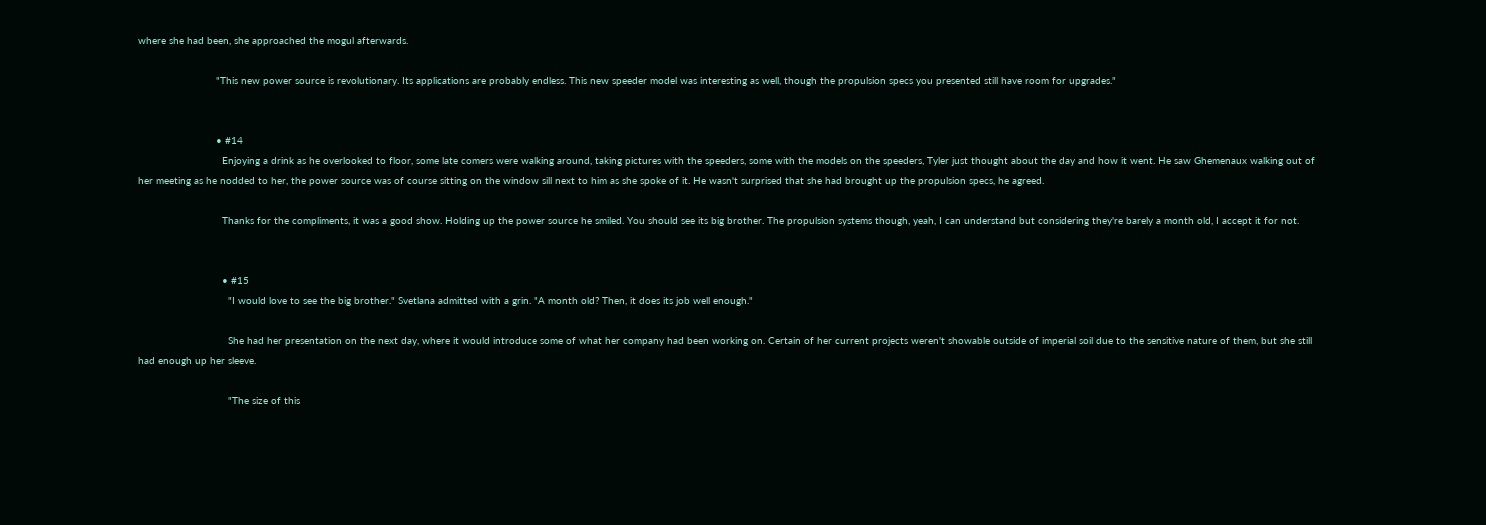where she had been, she approached the mogul afterwards.

                          "This new power source is revolutionary. Its applications are probably endless. This new speeder model was interesting as well, though the propulsion specs you presented still have room for upgrades."


                          • #14
                            Enjoying a drink as he overlooked to floor, some late comers were walking around, taking pictures with the speeders, some with the models on the speeders, Tyler just thought about the day and how it went. He saw Ghemenaux walking out of her meeting as he nodded to her, the power source was of course sitting on the window sill next to him as she spoke of it. He wasn't surprised that she had brought up the propulsion specs, he agreed.

                            Thanks for the compliments, it was a good show. Holding up the power source he smiled. You should see its big brother. The propulsion systems though, yeah, I can understand but considering they're barely a month old, I accept it for not.


                            • #15
                              "I would love to see the big brother." Svetlana admitted with a grin. "A month old? Then, it does its job well enough."

                              She had her presentation on the next day, where it would introduce some of what her company had been working on. Certain of her current projects weren't showable outside of imperial soil due to the sensitive nature of them, but she still had enough up her sleeve.

                              "The size of this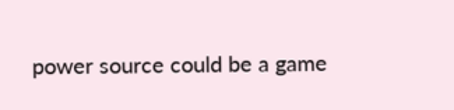power source could be a game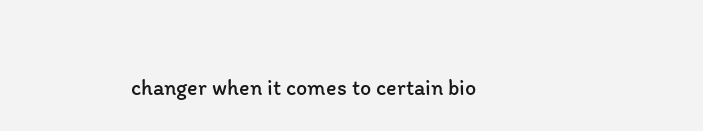changer when it comes to certain bio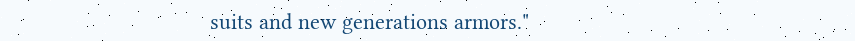suits and new generations armors."